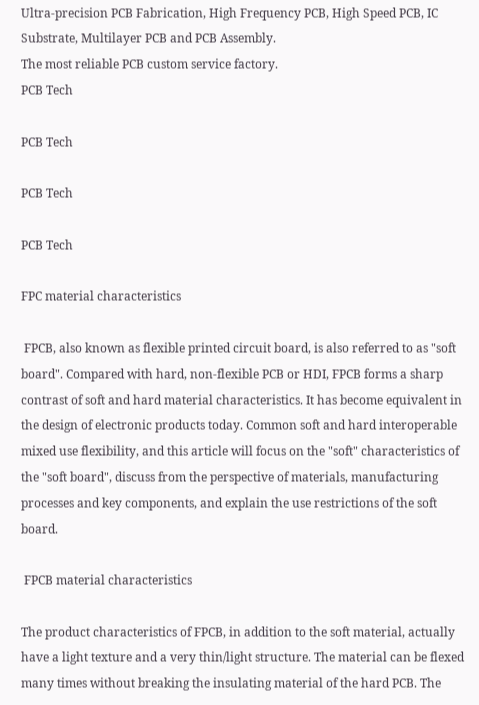Ultra-precision PCB Fabrication, High Frequency PCB, High Speed PCB, IC Substrate, Multilayer PCB and PCB Assembly.
The most reliable PCB custom service factory.
PCB Tech

PCB Tech

PCB Tech

PCB Tech

FPC material characteristics

 FPCB, also known as flexible printed circuit board, is also referred to as "soft board". Compared with hard, non-flexible PCB or HDI, FPCB forms a sharp contrast of soft and hard material characteristics. It has become equivalent in the design of electronic products today. Common soft and hard interoperable mixed use flexibility, and this article will focus on the "soft" characteristics of the "soft board", discuss from the perspective of materials, manufacturing processes and key components, and explain the use restrictions of the soft board.

 FPCB material characteristics

The product characteristics of FPCB, in addition to the soft material, actually have a light texture and a very thin/light structure. The material can be flexed many times without breaking the insulating material of the hard PCB. The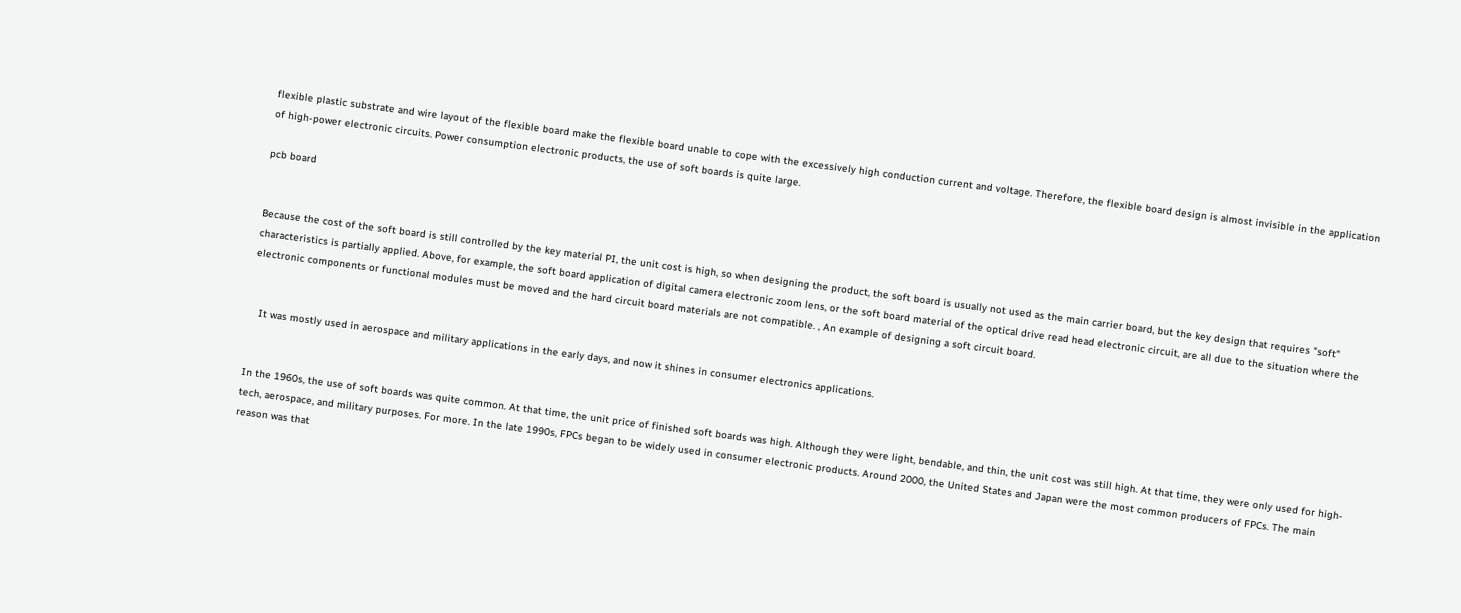flexible plastic substrate and wire layout of the flexible board make the flexible board unable to cope with the excessively high conduction current and voltage. Therefore, the flexible board design is almost invisible in the application of high-power electronic circuits. Power consumption electronic products, the use of soft boards is quite large.

pcb board


Because the cost of the soft board is still controlled by the key material PI, the unit cost is high, so when designing the product, the soft board is usually not used as the main carrier board, but the key design that requires "soft" characteristics is partially applied. Above, for example, the soft board application of digital camera electronic zoom lens, or the soft board material of the optical drive read head electronic circuit, are all due to the situation where the electronic components or functional modules must be moved and the hard circuit board materials are not compatible. , An example of designing a soft circuit board.


   It was mostly used in aerospace and military applications in the early days, and now it shines in consumer electronics applications.


In the 1960s, the use of soft boards was quite common. At that time, the unit price of finished soft boards was high. Although they were light, bendable, and thin, the unit cost was still high. At that time, they were only used for high-tech, aerospace, and military purposes. For more. In the late 1990s, FPCs began to be widely used in consumer electronic products. Around 2000, the United States and Japan were the most common producers of FPCs. The main reason was that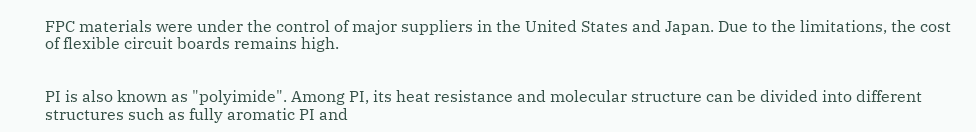FPC materials were under the control of major suppliers in the United States and Japan. Due to the limitations, the cost of flexible circuit boards remains high.


PI is also known as "polyimide". Among PI, its heat resistance and molecular structure can be divided into different structures such as fully aromatic PI and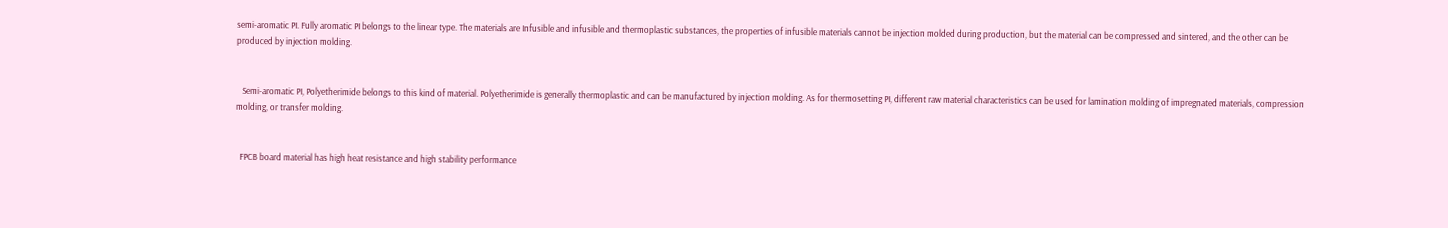semi-aromatic PI. Fully aromatic PI belongs to the linear type. The materials are Infusible and infusible and thermoplastic substances, the properties of infusible materials cannot be injection molded during production, but the material can be compressed and sintered, and the other can be produced by injection molding.


   Semi-aromatic PI, Polyetherimide belongs to this kind of material. Polyetherimide is generally thermoplastic and can be manufactured by injection molding. As for thermosetting PI, different raw material characteristics can be used for lamination molding of impregnated materials, compression molding, or transfer molding.


  FPCB board material has high heat resistance and high stability performance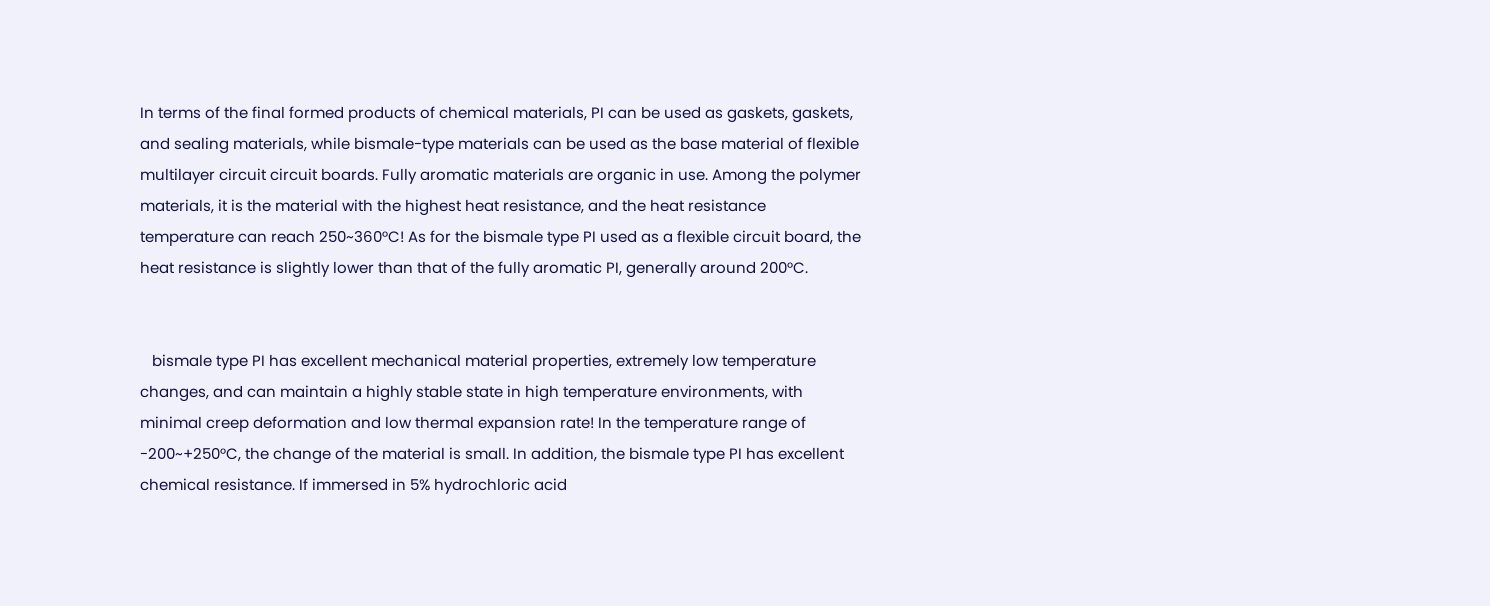In terms of the final formed products of chemical materials, PI can be used as gaskets, gaskets, and sealing materials, while bismale-type materials can be used as the base material of flexible multilayer circuit circuit boards. Fully aromatic materials are organic in use. Among the polymer materials, it is the material with the highest heat resistance, and the heat resistance temperature can reach 250~360°C! As for the bismale type PI used as a flexible circuit board, the heat resistance is slightly lower than that of the fully aromatic PI, generally around 200°C.


   bismale type PI has excellent mechanical material properties, extremely low temperature changes, and can maintain a highly stable state in high temperature environments, with minimal creep deformation and low thermal expansion rate! In the temperature range of -200~+250°C, the change of the material is small. In addition, the bismale type PI has excellent chemical resistance. If immersed in 5% hydrochloric acid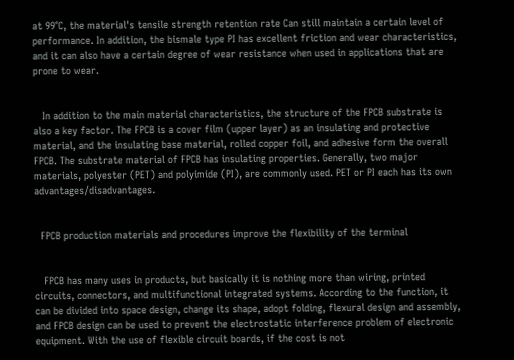at 99°C, the material's tensile strength retention rate Can still maintain a certain level of performance. In addition, the bismale type PI has excellent friction and wear characteristics, and it can also have a certain degree of wear resistance when used in applications that are prone to wear.


   In addition to the main material characteristics, the structure of the FPCB substrate is also a key factor. The FPCB is a cover film (upper layer) as an insulating and protective material, and the insulating base material, rolled copper foil, and adhesive form the overall FPCB. The substrate material of FPCB has insulating properties. Generally, two major materials, polyester (PET) and polyimide (PI), are commonly used. PET or PI each has its own advantages/disadvantages.


  FPCB production materials and procedures improve the flexibility of the terminal


   FPCB has many uses in products, but basically it is nothing more than wiring, printed circuits, connectors, and multifunctional integrated systems. According to the function, it can be divided into space design, change its shape, adopt folding, flexural design and assembly, and FPCB design can be used to prevent the electrostatic interference problem of electronic equipment. With the use of flexible circuit boards, if the cost is not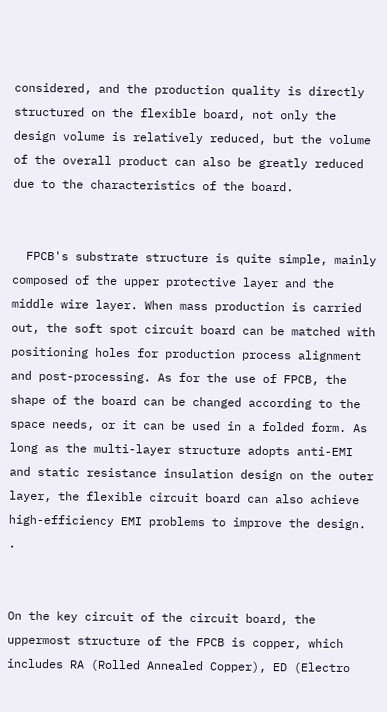considered, and the production quality is directly structured on the flexible board, not only the design volume is relatively reduced, but the volume of the overall product can also be greatly reduced due to the characteristics of the board.


  FPCB's substrate structure is quite simple, mainly composed of the upper protective layer and the middle wire layer. When mass production is carried out, the soft spot circuit board can be matched with positioning holes for production process alignment and post-processing. As for the use of FPCB, the shape of the board can be changed according to the space needs, or it can be used in a folded form. As long as the multi-layer structure adopts anti-EMI and static resistance insulation design on the outer layer, the flexible circuit board can also achieve high-efficiency EMI problems to improve the design. .


On the key circuit of the circuit board, the uppermost structure of the FPCB is copper, which includes RA (Rolled Annealed Copper), ED (Electro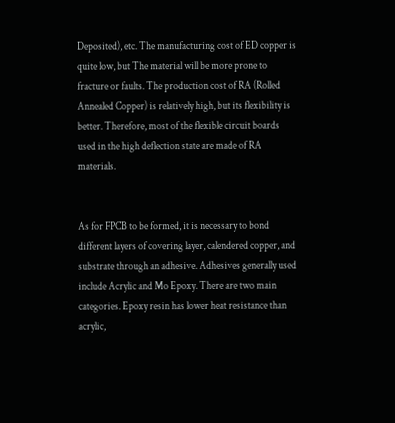Deposited), etc. The manufacturing cost of ED copper is quite low, but The material will be more prone to fracture or faults. The production cost of RA (Rolled Annealed Copper) is relatively high, but its flexibility is better. Therefore, most of the flexible circuit boards used in the high deflection state are made of RA materials.


As for FPCB to be formed, it is necessary to bond different layers of covering layer, calendered copper, and substrate through an adhesive. Adhesives generally used include Acrylic and Mo Epoxy. There are two main categories. Epoxy resin has lower heat resistance than acrylic,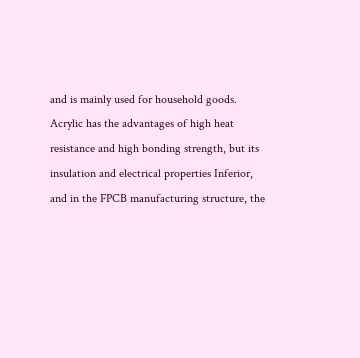and is mainly used for household goods. Acrylic has the advantages of high heat resistance and high bonding strength, but its insulation and electrical properties Inferior, and in the FPCB manufacturing structure, the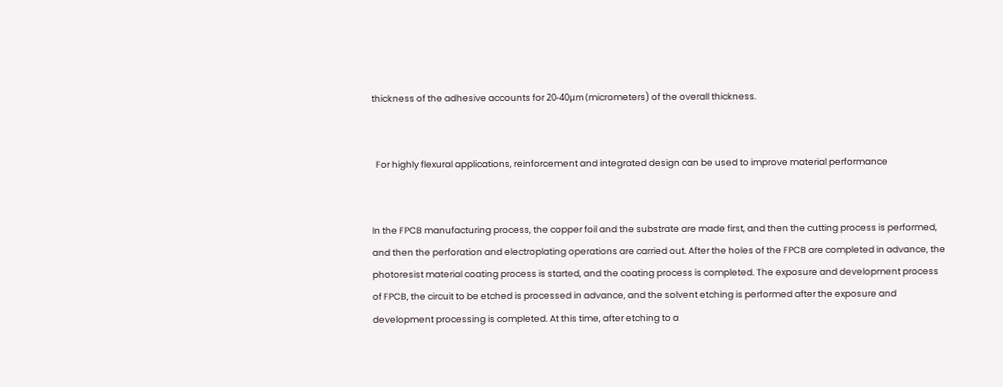thickness of the adhesive accounts for 20-40μm (micrometers) of the overall thickness.


  For highly flexural applications, reinforcement and integrated design can be used to improve material performance


In the FPCB manufacturing process, the copper foil and the substrate are made first, and then the cutting process is performed, and then the perforation and electroplating operations are carried out. After the holes of the FPCB are completed in advance, the photoresist material coating process is started, and the coating process is completed. The exposure and development process of FPCB, the circuit to be etched is processed in advance, and the solvent etching is performed after the exposure and development processing is completed. At this time, after etching to a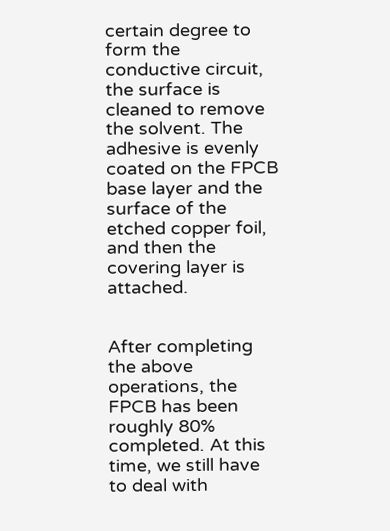certain degree to form the conductive circuit, the surface is cleaned to remove the solvent. The adhesive is evenly coated on the FPCB base layer and the surface of the etched copper foil, and then the covering layer is attached.


After completing the above operations, the FPCB has been roughly 80% completed. At this time, we still have to deal with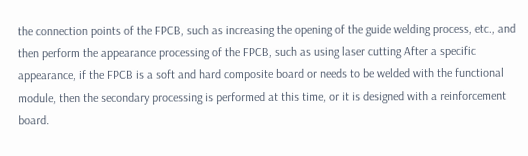the connection points of the FPCB, such as increasing the opening of the guide welding process, etc., and then perform the appearance processing of the FPCB, such as using laser cutting After a specific appearance, if the FPCB is a soft and hard composite board or needs to be welded with the functional module, then the secondary processing is performed at this time, or it is designed with a reinforcement board.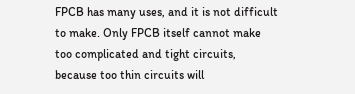FPCB has many uses, and it is not difficult to make. Only FPCB itself cannot make too complicated and tight circuits, because too thin circuits will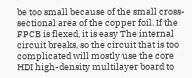be too small because of the small cross-sectional area of the copper foil. If the FPCB is flexed, it is easy The internal circuit breaks, so the circuit that is too complicated will mostly use the core HDI high-density multilayer board to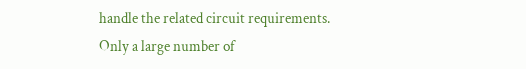handle the related circuit requirements. Only a large number of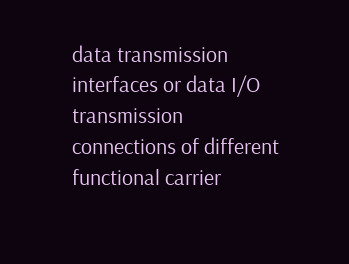data transmission interfaces or data I/O transmission connections of different functional carrier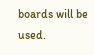boards will be used.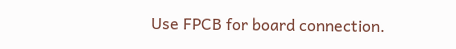Use FPCB for board connection.